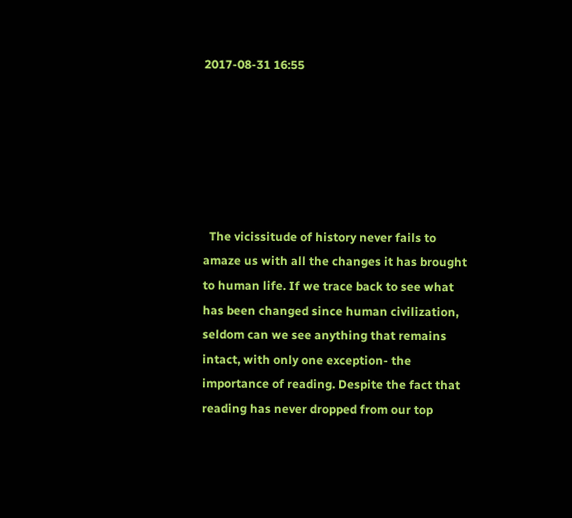2017-08-31 16:55






  The vicissitude of history never fails to amaze us with all the changes it has brought to human life. If we trace back to see what has been changed since human civilization, seldom can we see anything that remains intact, with only one exception- the importance of reading. Despite the fact that reading has never dropped from our top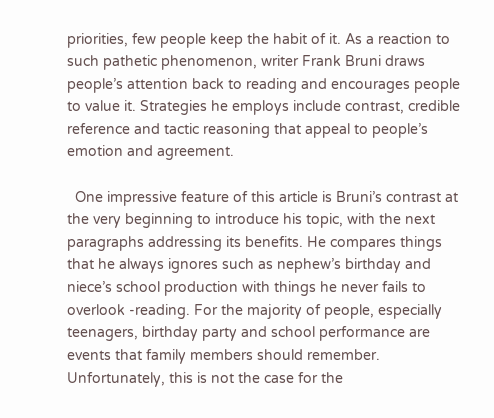priorities, few people keep the habit of it. As a reaction to such pathetic phenomenon, writer Frank Bruni draws people’s attention back to reading and encourages people to value it. Strategies he employs include contrast, credible reference and tactic reasoning that appeal to people’s emotion and agreement.

  One impressive feature of this article is Bruni’s contrast at the very beginning to introduce his topic, with the next paragraphs addressing its benefits. He compares things that he always ignores such as nephew’s birthday and niece’s school production with things he never fails to overlook -reading. For the majority of people, especially teenagers, birthday party and school performance are events that family members should remember. Unfortunately, this is not the case for the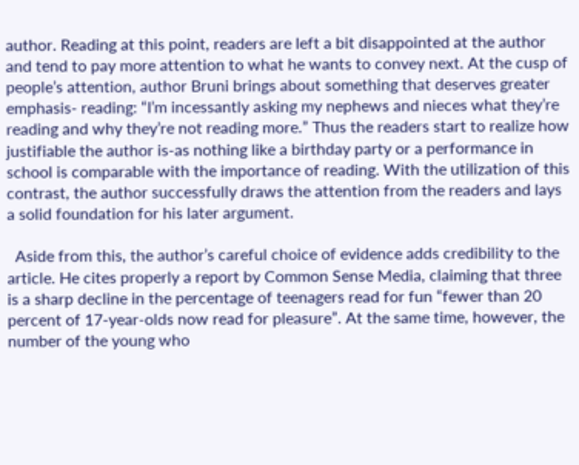author. Reading at this point, readers are left a bit disappointed at the author and tend to pay more attention to what he wants to convey next. At the cusp of people’s attention, author Bruni brings about something that deserves greater emphasis- reading: “I’m incessantly asking my nephews and nieces what they’re reading and why they’re not reading more.” Thus the readers start to realize how justifiable the author is-as nothing like a birthday party or a performance in school is comparable with the importance of reading. With the utilization of this contrast, the author successfully draws the attention from the readers and lays a solid foundation for his later argument.

  Aside from this, the author’s careful choice of evidence adds credibility to the article. He cites properly a report by Common Sense Media, claiming that three is a sharp decline in the percentage of teenagers read for fun “fewer than 20 percent of 17-year-olds now read for pleasure”. At the same time, however, the number of the young who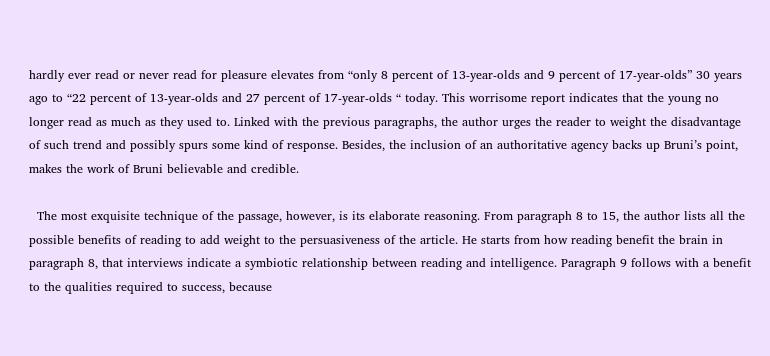hardly ever read or never read for pleasure elevates from “only 8 percent of 13-year-olds and 9 percent of 17-year-olds” 30 years ago to “22 percent of 13-year-olds and 27 percent of 17-year-olds “ today. This worrisome report indicates that the young no longer read as much as they used to. Linked with the previous paragraphs, the author urges the reader to weight the disadvantage of such trend and possibly spurs some kind of response. Besides, the inclusion of an authoritative agency backs up Bruni’s point, makes the work of Bruni believable and credible.

  The most exquisite technique of the passage, however, is its elaborate reasoning. From paragraph 8 to 15, the author lists all the possible benefits of reading to add weight to the persuasiveness of the article. He starts from how reading benefit the brain in paragraph 8, that interviews indicate a symbiotic relationship between reading and intelligence. Paragraph 9 follows with a benefit to the qualities required to success, because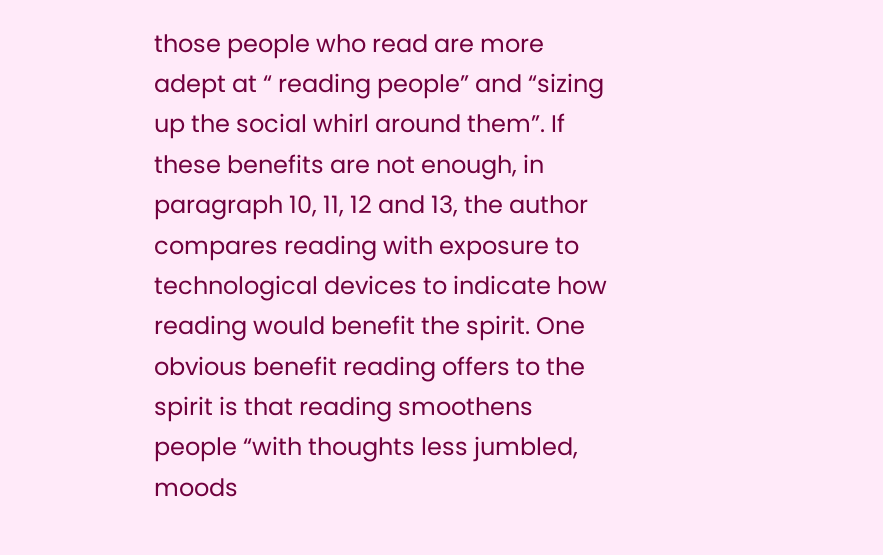those people who read are more adept at “ reading people” and “sizing up the social whirl around them”. If these benefits are not enough, in paragraph 10, 11, 12 and 13, the author compares reading with exposure to technological devices to indicate how reading would benefit the spirit. One obvious benefit reading offers to the spirit is that reading smoothens people “with thoughts less jumbled, moods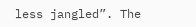less jangled”. The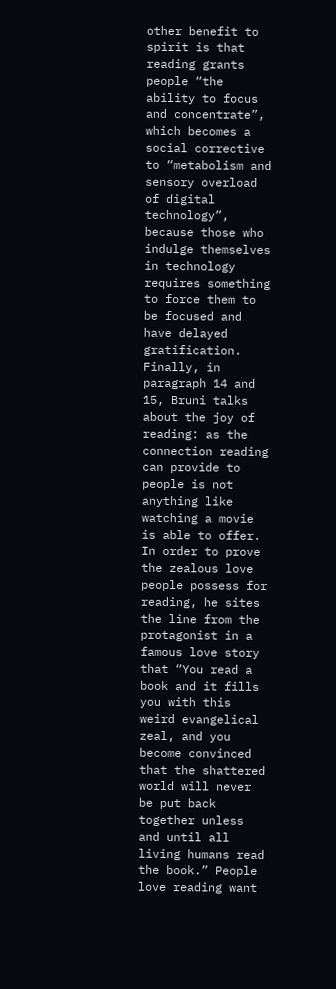other benefit to spirit is that reading grants people “the ability to focus and concentrate”, which becomes a social corrective to “metabolism and sensory overload of digital technology”, because those who indulge themselves in technology requires something to force them to be focused and have delayed gratification. Finally, in paragraph 14 and 15, Bruni talks about the joy of reading: as the connection reading can provide to people is not anything like watching a movie is able to offer. In order to prove the zealous love people possess for reading, he sites the line from the protagonist in a famous love story that “You read a book and it fills you with this weird evangelical zeal, and you become convinced that the shattered world will never be put back together unless and until all living humans read the book.” People love reading want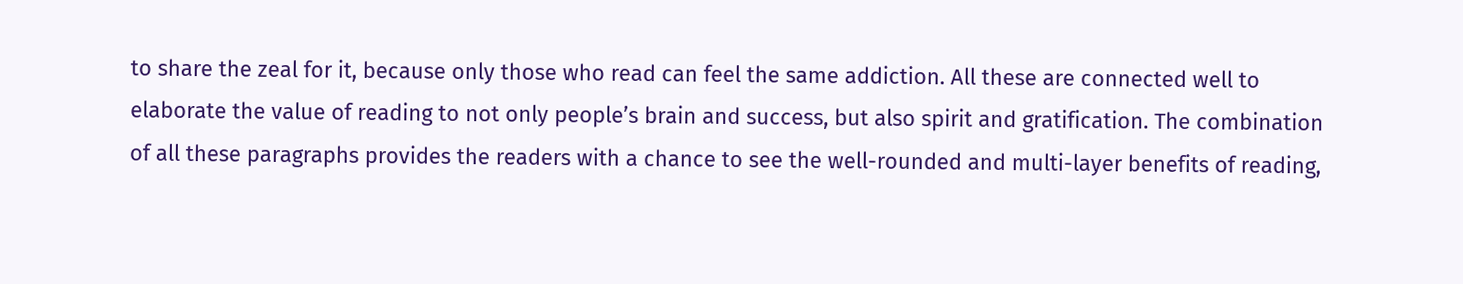to share the zeal for it, because only those who read can feel the same addiction. All these are connected well to elaborate the value of reading to not only people’s brain and success, but also spirit and gratification. The combination of all these paragraphs provides the readers with a chance to see the well-rounded and multi-layer benefits of reading,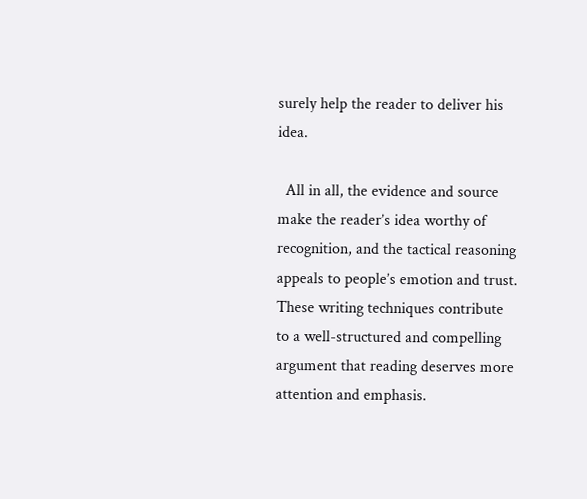surely help the reader to deliver his idea.

  All in all, the evidence and source make the reader’s idea worthy of recognition, and the tactical reasoning appeals to people’s emotion and trust. These writing techniques contribute to a well-structured and compelling argument that reading deserves more attention and emphasis.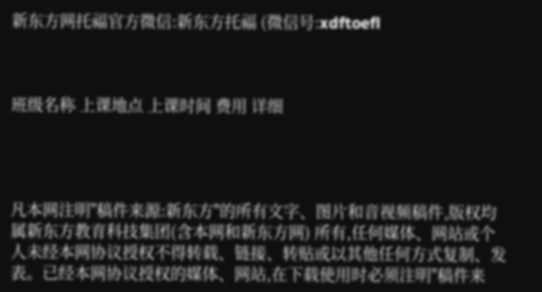新东方网托福官方微信:新东方托福 (微信号:xdftoefl



班级名称 上课地点 上课时间 费用 详细




凡本网注明"稿件来源:新东方"的所有文字、图片和音视频稿件,版权均属新东方教育科技集团(含本网和新东方网) 所有,任何媒体、网站或个人未经本网协议授权不得转载、链接、转贴或以其他任何方式复制、发表。已经本网协议授权的媒体、网站,在下载使用时必须注明"稿件来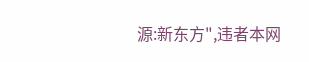源:新东方",违者本网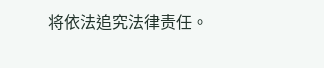将依法追究法律责任。